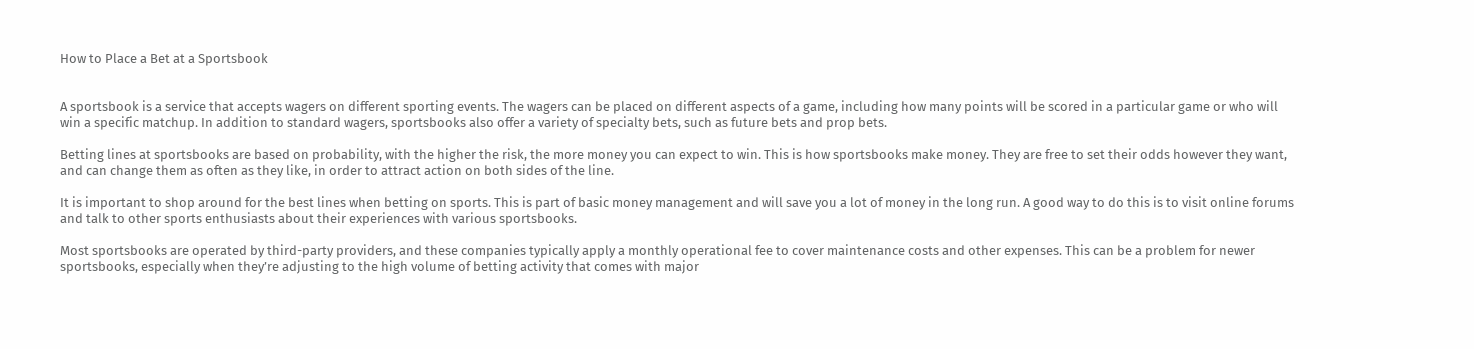How to Place a Bet at a Sportsbook


A sportsbook is a service that accepts wagers on different sporting events. The wagers can be placed on different aspects of a game, including how many points will be scored in a particular game or who will win a specific matchup. In addition to standard wagers, sportsbooks also offer a variety of specialty bets, such as future bets and prop bets.

Betting lines at sportsbooks are based on probability, with the higher the risk, the more money you can expect to win. This is how sportsbooks make money. They are free to set their odds however they want, and can change them as often as they like, in order to attract action on both sides of the line.

It is important to shop around for the best lines when betting on sports. This is part of basic money management and will save you a lot of money in the long run. A good way to do this is to visit online forums and talk to other sports enthusiasts about their experiences with various sportsbooks.

Most sportsbooks are operated by third-party providers, and these companies typically apply a monthly operational fee to cover maintenance costs and other expenses. This can be a problem for newer sportsbooks, especially when they’re adjusting to the high volume of betting activity that comes with major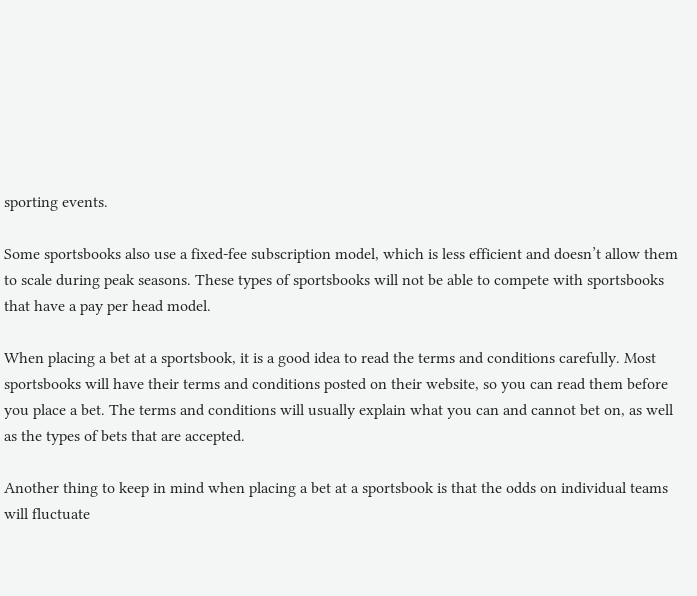sporting events.

Some sportsbooks also use a fixed-fee subscription model, which is less efficient and doesn’t allow them to scale during peak seasons. These types of sportsbooks will not be able to compete with sportsbooks that have a pay per head model.

When placing a bet at a sportsbook, it is a good idea to read the terms and conditions carefully. Most sportsbooks will have their terms and conditions posted on their website, so you can read them before you place a bet. The terms and conditions will usually explain what you can and cannot bet on, as well as the types of bets that are accepted.

Another thing to keep in mind when placing a bet at a sportsbook is that the odds on individual teams will fluctuate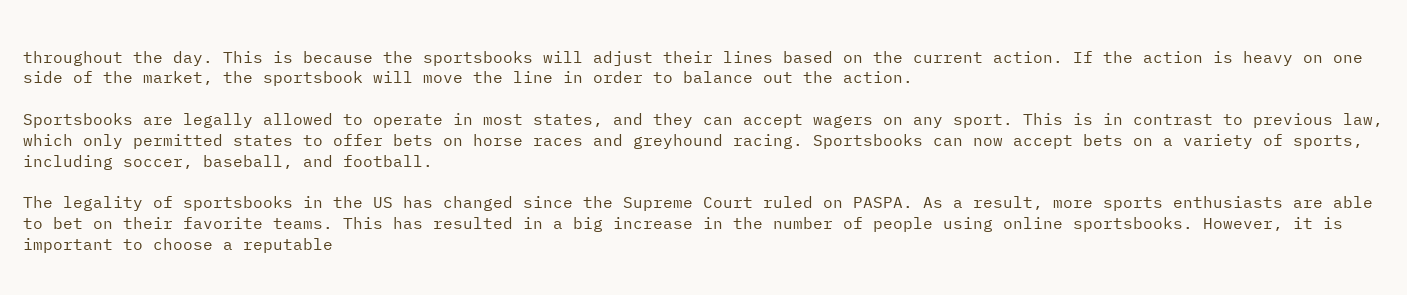throughout the day. This is because the sportsbooks will adjust their lines based on the current action. If the action is heavy on one side of the market, the sportsbook will move the line in order to balance out the action.

Sportsbooks are legally allowed to operate in most states, and they can accept wagers on any sport. This is in contrast to previous law, which only permitted states to offer bets on horse races and greyhound racing. Sportsbooks can now accept bets on a variety of sports, including soccer, baseball, and football.

The legality of sportsbooks in the US has changed since the Supreme Court ruled on PASPA. As a result, more sports enthusiasts are able to bet on their favorite teams. This has resulted in a big increase in the number of people using online sportsbooks. However, it is important to choose a reputable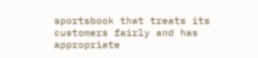sportsbook that treats its customers fairly and has appropriate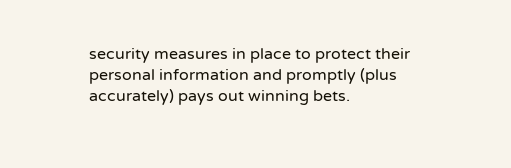security measures in place to protect their personal information and promptly (plus accurately) pays out winning bets.